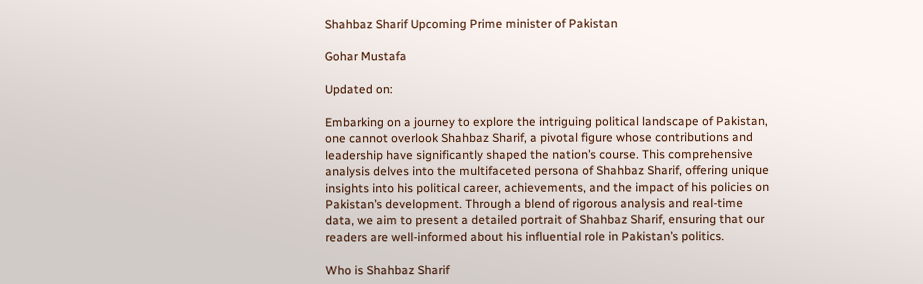Shahbaz Sharif Upcoming Prime minister of Pakistan

Gohar Mustafa

Updated on:

Embarking on a journey to explore the intriguing political landscape of Pakistan, one cannot overlook Shahbaz Sharif, a pivotal figure whose contributions and leadership have significantly shaped the nation’s course. This comprehensive analysis delves into the multifaceted persona of Shahbaz Sharif, offering unique insights into his political career, achievements, and the impact of his policies on Pakistan’s development. Through a blend of rigorous analysis and real-time data, we aim to present a detailed portrait of Shahbaz Sharif, ensuring that our readers are well-informed about his influential role in Pakistan’s politics.

Who is Shahbaz Sharif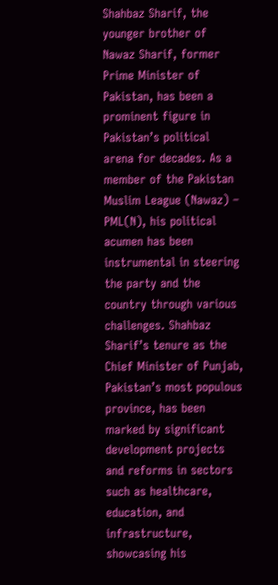Shahbaz Sharif, the younger brother of Nawaz Sharif, former Prime Minister of Pakistan, has been a prominent figure in Pakistan’s political arena for decades. As a member of the Pakistan Muslim League (Nawaz) – PML(N), his political acumen has been instrumental in steering the party and the country through various challenges. Shahbaz Sharif’s tenure as the Chief Minister of Punjab, Pakistan’s most populous province, has been marked by significant development projects and reforms in sectors such as healthcare, education, and infrastructure, showcasing his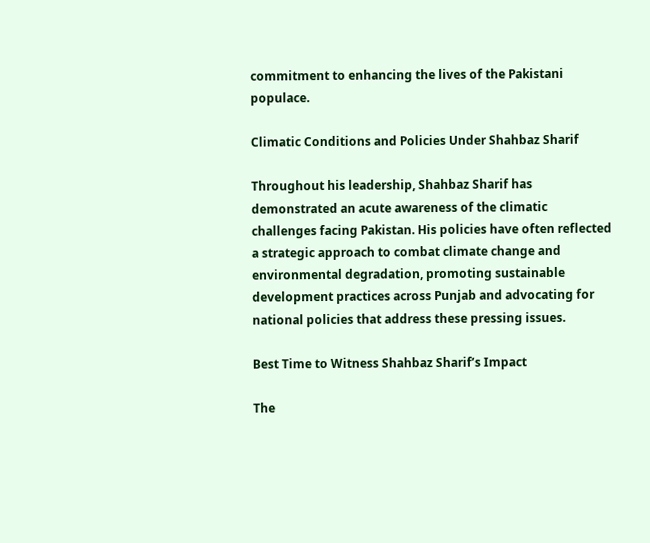commitment to enhancing the lives of the Pakistani populace.

Climatic Conditions and Policies Under Shahbaz Sharif

Throughout his leadership, Shahbaz Sharif has demonstrated an acute awareness of the climatic challenges facing Pakistan. His policies have often reflected a strategic approach to combat climate change and environmental degradation, promoting sustainable development practices across Punjab and advocating for national policies that address these pressing issues.

Best Time to Witness Shahbaz Sharif’s Impact

The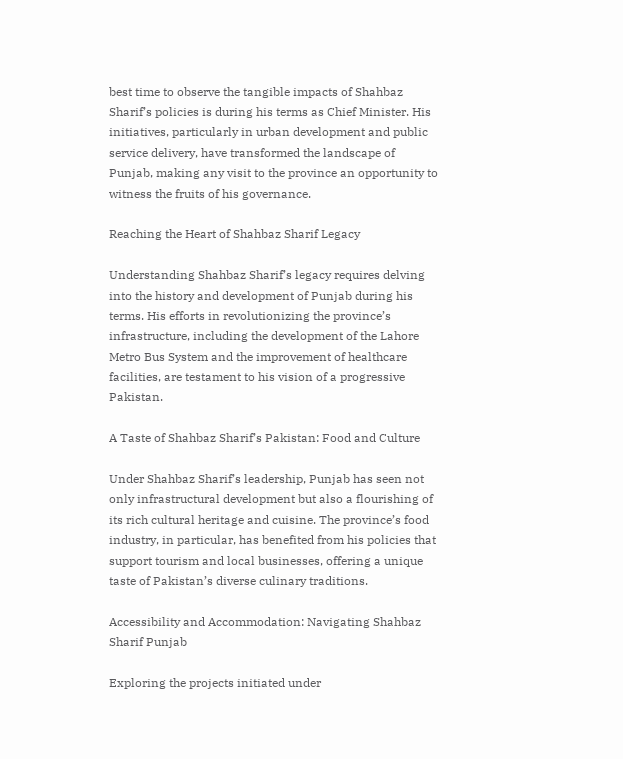best time to observe the tangible impacts of Shahbaz Sharif’s policies is during his terms as Chief Minister. His initiatives, particularly in urban development and public service delivery, have transformed the landscape of Punjab, making any visit to the province an opportunity to witness the fruits of his governance.

Reaching the Heart of Shahbaz Sharif Legacy

Understanding Shahbaz Sharif’s legacy requires delving into the history and development of Punjab during his terms. His efforts in revolutionizing the province’s infrastructure, including the development of the Lahore Metro Bus System and the improvement of healthcare facilities, are testament to his vision of a progressive Pakistan.

A Taste of Shahbaz Sharif’s Pakistan: Food and Culture

Under Shahbaz Sharif’s leadership, Punjab has seen not only infrastructural development but also a flourishing of its rich cultural heritage and cuisine. The province’s food industry, in particular, has benefited from his policies that support tourism and local businesses, offering a unique taste of Pakistan’s diverse culinary traditions.

Accessibility and Accommodation: Navigating Shahbaz Sharif Punjab

Exploring the projects initiated under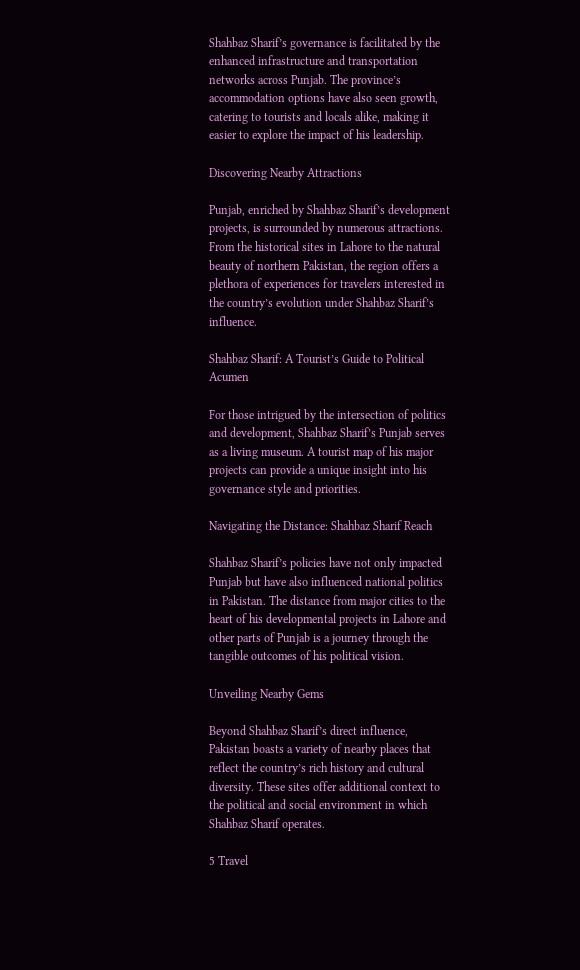Shahbaz Sharif’s governance is facilitated by the enhanced infrastructure and transportation networks across Punjab. The province’s accommodation options have also seen growth, catering to tourists and locals alike, making it easier to explore the impact of his leadership.

Discovering Nearby Attractions

Punjab, enriched by Shahbaz Sharif’s development projects, is surrounded by numerous attractions. From the historical sites in Lahore to the natural beauty of northern Pakistan, the region offers a plethora of experiences for travelers interested in the country’s evolution under Shahbaz Sharif’s influence.

Shahbaz Sharif: A Tourist’s Guide to Political Acumen

For those intrigued by the intersection of politics and development, Shahbaz Sharif’s Punjab serves as a living museum. A tourist map of his major projects can provide a unique insight into his governance style and priorities.

Navigating the Distance: Shahbaz Sharif Reach

Shahbaz Sharif’s policies have not only impacted Punjab but have also influenced national politics in Pakistan. The distance from major cities to the heart of his developmental projects in Lahore and other parts of Punjab is a journey through the tangible outcomes of his political vision.

Unveiling Nearby Gems

Beyond Shahbaz Sharif’s direct influence, Pakistan boasts a variety of nearby places that reflect the country’s rich history and cultural diversity. These sites offer additional context to the political and social environment in which Shahbaz Sharif operates.

5 Travel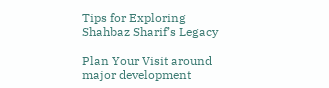Tips for Exploring Shahbaz Sharif’s Legacy

Plan Your Visit around major development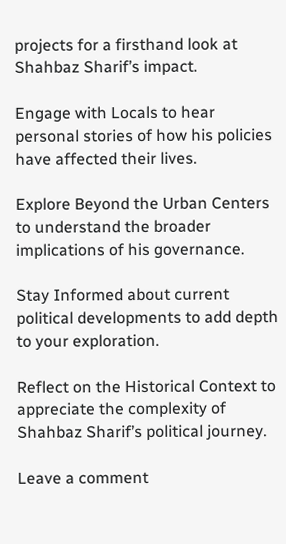projects for a firsthand look at Shahbaz Sharif’s impact.

Engage with Locals to hear personal stories of how his policies have affected their lives.

Explore Beyond the Urban Centers to understand the broader implications of his governance.

Stay Informed about current political developments to add depth to your exploration.

Reflect on the Historical Context to appreciate the complexity of Shahbaz Sharif’s political journey.

Leave a comment